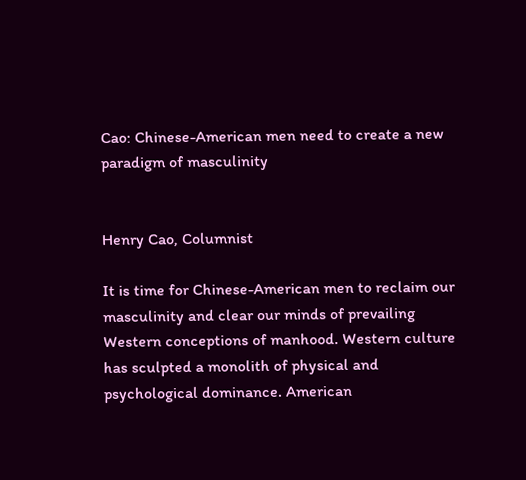Cao: Chinese-American men need to create a new paradigm of masculinity


Henry Cao, Columnist

It is time for Chinese-American men to reclaim our masculinity and clear our minds of prevailing Western conceptions of manhood. Western culture has sculpted a monolith of physical and psychological dominance. American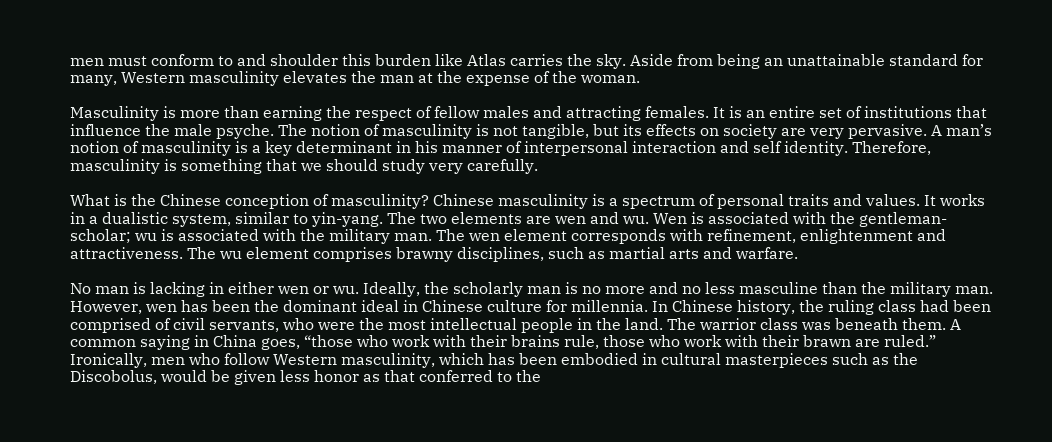men must conform to and shoulder this burden like Atlas carries the sky. Aside from being an unattainable standard for many, Western masculinity elevates the man at the expense of the woman.

Masculinity is more than earning the respect of fellow males and attracting females. It is an entire set of institutions that influence the male psyche. The notion of masculinity is not tangible, but its effects on society are very pervasive. A man’s notion of masculinity is a key determinant in his manner of interpersonal interaction and self identity. Therefore, masculinity is something that we should study very carefully.

What is the Chinese conception of masculinity? Chinese masculinity is a spectrum of personal traits and values. It works in a dualistic system, similar to yin-yang. The two elements are wen and wu. Wen is associated with the gentleman-scholar; wu is associated with the military man. The wen element corresponds with refinement, enlightenment and attractiveness. The wu element comprises brawny disciplines, such as martial arts and warfare.

No man is lacking in either wen or wu. Ideally, the scholarly man is no more and no less masculine than the military man. However, wen has been the dominant ideal in Chinese culture for millennia. In Chinese history, the ruling class had been comprised of civil servants, who were the most intellectual people in the land. The warrior class was beneath them. A common saying in China goes, “those who work with their brains rule, those who work with their brawn are ruled.” Ironically, men who follow Western masculinity, which has been embodied in cultural masterpieces such as the Discobolus, would be given less honor as that conferred to the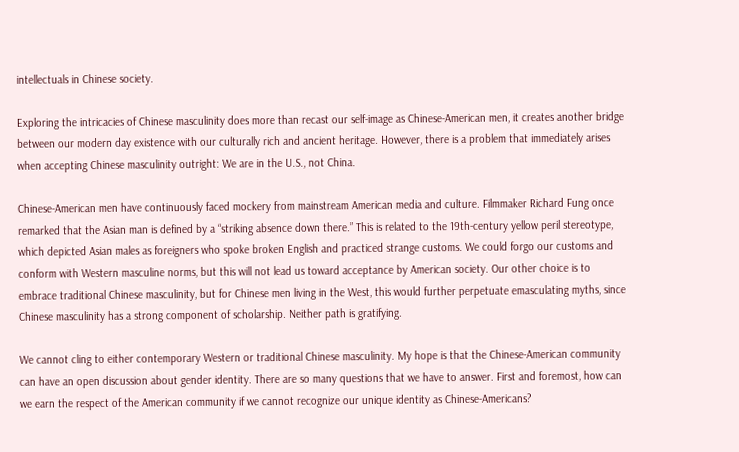intellectuals in Chinese society.

Exploring the intricacies of Chinese masculinity does more than recast our self-image as Chinese-American men, it creates another bridge between our modern day existence with our culturally rich and ancient heritage. However, there is a problem that immediately arises when accepting Chinese masculinity outright: We are in the U.S., not China.

Chinese-American men have continuously faced mockery from mainstream American media and culture. Filmmaker Richard Fung once remarked that the Asian man is defined by a “striking absence down there.” This is related to the 19th-century yellow peril stereotype, which depicted Asian males as foreigners who spoke broken English and practiced strange customs. We could forgo our customs and conform with Western masculine norms, but this will not lead us toward acceptance by American society. Our other choice is to embrace traditional Chinese masculinity, but for Chinese men living in the West, this would further perpetuate emasculating myths, since Chinese masculinity has a strong component of scholarship. Neither path is gratifying.

We cannot cling to either contemporary Western or traditional Chinese masculinity. My hope is that the Chinese-American community can have an open discussion about gender identity. There are so many questions that we have to answer. First and foremost, how can we earn the respect of the American community if we cannot recognize our unique identity as Chinese-Americans?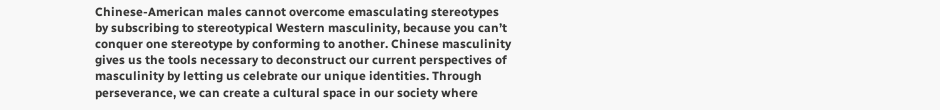Chinese-American males cannot overcome emasculating stereotypes by subscribing to stereotypical Western masculinity, because you can’t conquer one stereotype by conforming to another. Chinese masculinity gives us the tools necessary to deconstruct our current perspectives of masculinity by letting us celebrate our unique identities. Through perseverance, we can create a cultural space in our society where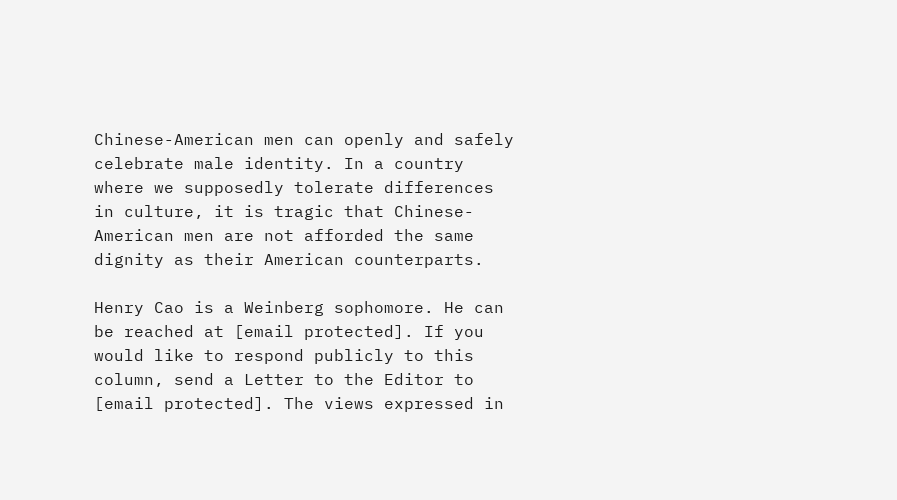Chinese-American men can openly and safely celebrate male identity. In a country where we supposedly tolerate differences in culture, it is tragic that Chinese-American men are not afforded the same dignity as their American counterparts.

Henry Cao is a Weinberg sophomore. He can be reached at [email protected]. If you would like to respond publicly to this column, send a Letter to the Editor to [email protected]. The views expressed in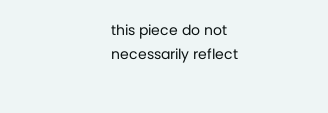this piece do not necessarily reflect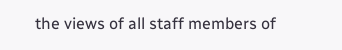the views of all staff members of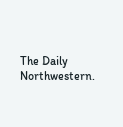The Daily Northwestern.